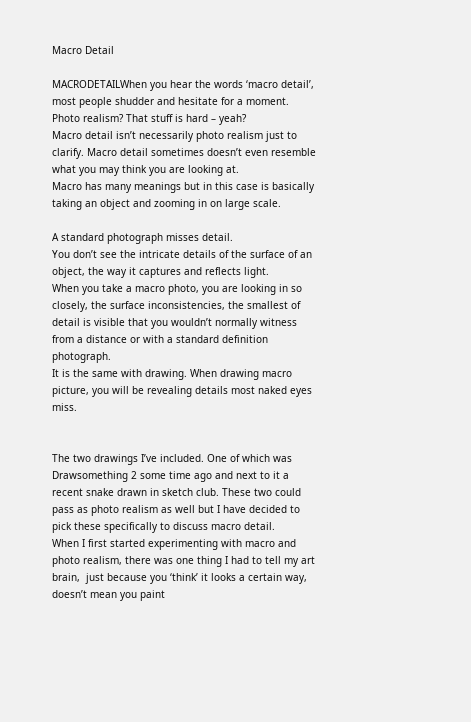Macro Detail

MACRODETAILWhen you hear the words ‘macro detail’, most people shudder and hesitate for a moment.
Photo realism? That stuff is hard – yeah?
Macro detail isn’t necessarily photo realism just to clarify. Macro detail sometimes doesn’t even resemble what you may think you are looking at.
Macro has many meanings but in this case is basically taking an object and zooming in on large scale.

A standard photograph misses detail.
You don’t see the intricate details of the surface of an object, the way it captures and reflects light.
When you take a macro photo, you are looking in so closely, the surface inconsistencies, the smallest of detail is visible that you wouldn’t normally witness from a distance or with a standard definition photograph.
It is the same with drawing. When drawing macro picture, you will be revealing details most naked eyes miss.


The two drawings I’ve included. One of which was Drawsomething 2 some time ago and next to it a recent snake drawn in sketch club. These two could pass as photo realism as well but I have decided to pick these specifically to discuss macro detail.
When I first started experimenting with macro and photo realism, there was one thing I had to tell my art brain,  just because you ‘think’ it looks a certain way, doesn’t mean you paint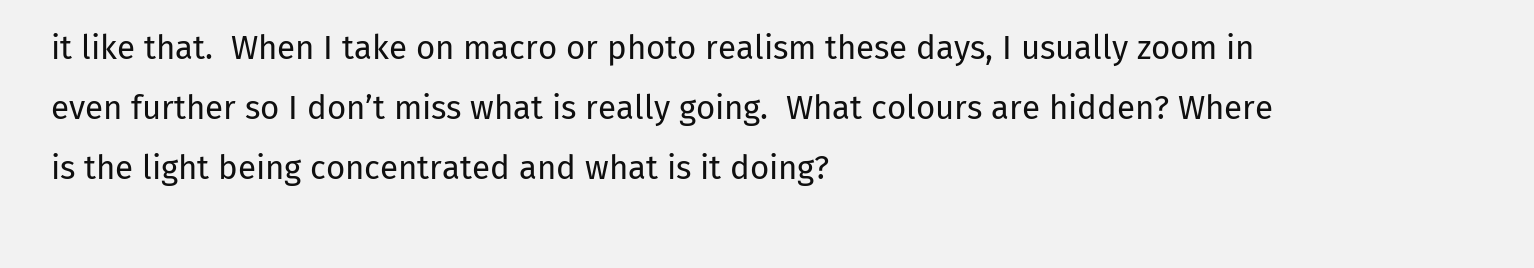it like that.  When I take on macro or photo realism these days, I usually zoom in even further so I don’t miss what is really going.  What colours are hidden? Where is the light being concentrated and what is it doing?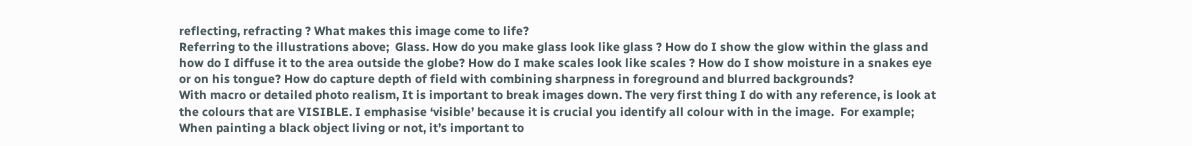reflecting, refracting ? What makes this image come to life?
Referring to the illustrations above;  Glass. How do you make glass look like glass ? How do I show the glow within the glass and how do I diffuse it to the area outside the globe? How do I make scales look like scales ? How do I show moisture in a snakes eye or on his tongue? How do capture depth of field with combining sharpness in foreground and blurred backgrounds?
With macro or detailed photo realism, It is important to break images down. The very first thing I do with any reference, is look at the colours that are VISIBLE. I emphasise ‘visible’ because it is crucial you identify all colour with in the image.  For example; When painting a black object living or not, it’s important to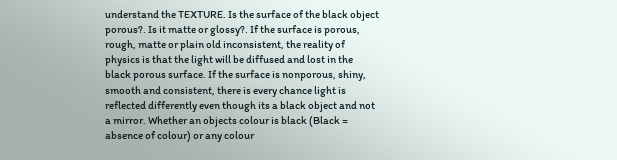understand the TEXTURE. Is the surface of the black object porous?. Is it matte or glossy?. If the surface is porous, rough, matte or plain old inconsistent, the reality of physics is that the light will be diffused and lost in the black porous surface. If the surface is nonporous, shiny, smooth and consistent, there is every chance light is reflected differently even though its a black object and not a mirror. Whether an objects colour is black (Black = absence of colour) or any colour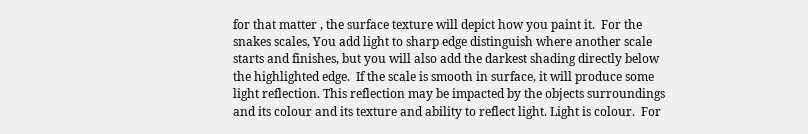for that matter , the surface texture will depict how you paint it.  For the snakes scales, You add light to sharp edge distinguish where another scale starts and finishes, but you will also add the darkest shading directly below the highlighted edge.  If the scale is smooth in surface, it will produce some light reflection. This reflection may be impacted by the objects surroundings and its colour and its texture and ability to reflect light. Light is colour.  For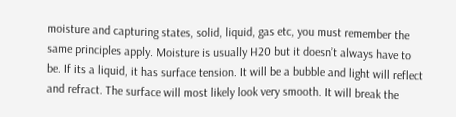moisture and capturing states, solid, liquid, gas etc, you must remember the same principles apply. Moisture is usually H20 but it doesn’t always have to be. If its a liquid, it has surface tension. It will be a bubble and light will reflect and refract. The surface will most likely look very smooth. It will break the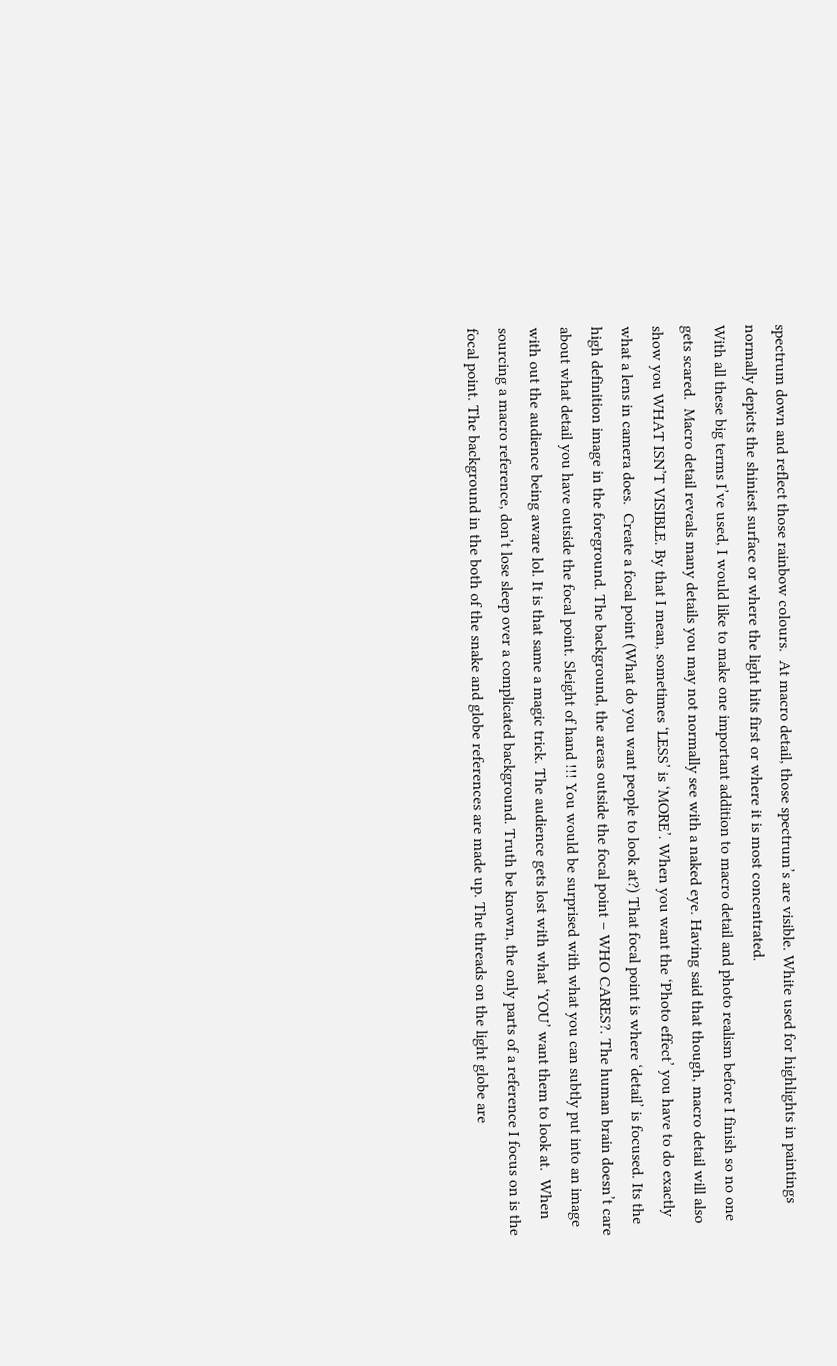spectrum down and reflect those rainbow colours.  At macro detail, those spectrum’s are visible. White used for highlights in paintings normally depicts the shiniest surface or where the light hits first or where it is most concentrated.
With all these big terms I’ve used, I would like to make one important addition to macro detail and photo realism before I finish so no one gets scared.  Macro detail reveals many details you may not normally see with a naked eye. Having said that though, macro detail will also show you WHAT ISN’T VISIBLE. By that I mean, sometimes ‘LESS’ is ‘MORE’. When you want the ‘Photo effect’ you have to do exactly what a lens in camera does.  Create a focal point (What do you want people to look at?) That focal point is where ‘detail’ is focused. Its the high definition image in the foreground. The background, the areas outside the focal point – WHO CARES?. The human brain doesn’t care about what detail you have outside the focal point. Sleight of hand !!! You would be surprised with what you can subtly put into an image with out the audience being aware lol. It is that same a magic trick. The audience gets lost with what ‘YOU’ want them to look at.  When sourcing a macro reference, don’t lose sleep over a complicated background. Truth be known, the only parts of a reference I focus on is the focal point. The background in the both of the snake and globe references are made up. The threads on the light globe are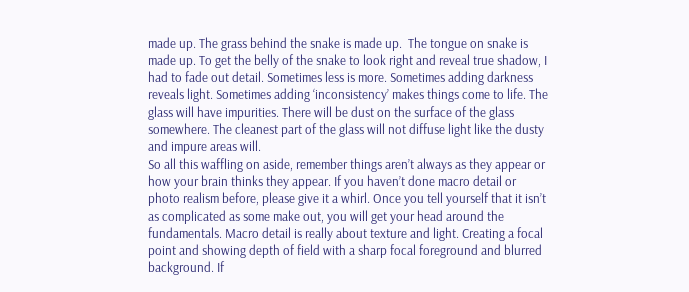made up. The grass behind the snake is made up.  The tongue on snake is made up. To get the belly of the snake to look right and reveal true shadow, I had to fade out detail. Sometimes less is more. Sometimes adding darkness reveals light. Sometimes adding ‘inconsistency’ makes things come to life. The glass will have impurities. There will be dust on the surface of the glass somewhere. The cleanest part of the glass will not diffuse light like the dusty and impure areas will.
So all this waffling on aside, remember things aren’t always as they appear or how your brain thinks they appear. If you haven’t done macro detail or photo realism before, please give it a whirl. Once you tell yourself that it isn’t as complicated as some make out, you will get your head around the fundamentals. Macro detail is really about texture and light. Creating a focal point and showing depth of field with a sharp focal foreground and blurred background. If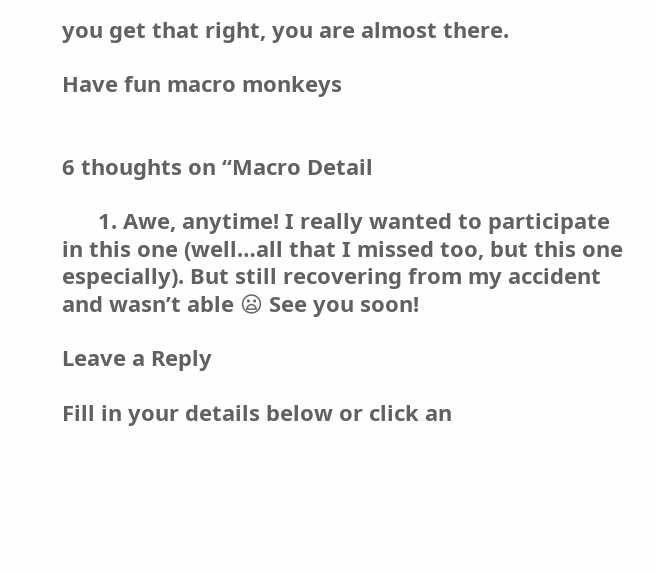you get that right, you are almost there.

Have fun macro monkeys


6 thoughts on “Macro Detail

      1. Awe, anytime! I really wanted to participate in this one (well…all that I missed too, but this one especially). But still recovering from my accident and wasn’t able 😦 See you soon!

Leave a Reply

Fill in your details below or click an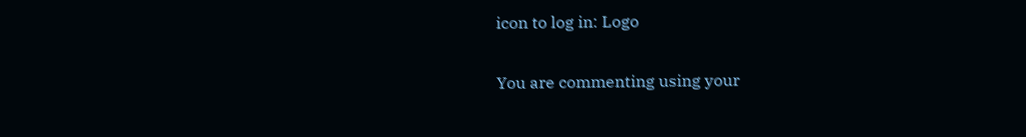icon to log in: Logo

You are commenting using your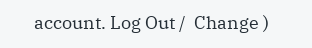account. Log Out /  Change )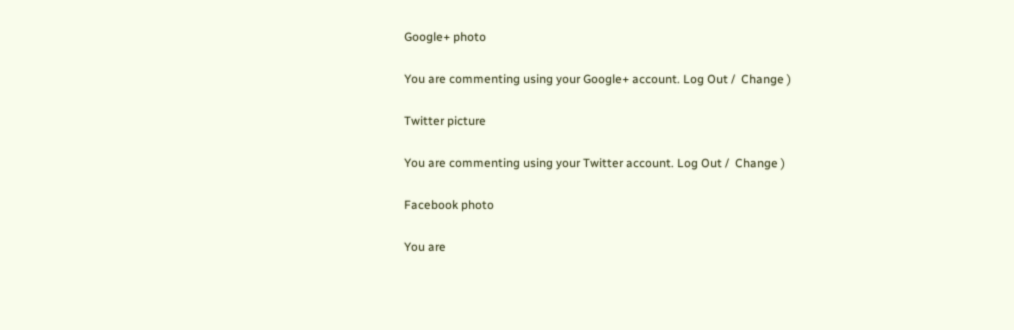Google+ photo

You are commenting using your Google+ account. Log Out /  Change )

Twitter picture

You are commenting using your Twitter account. Log Out /  Change )

Facebook photo

You are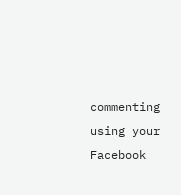commenting using your Facebook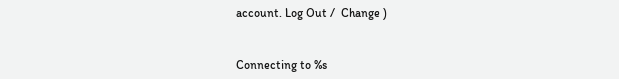account. Log Out /  Change )


Connecting to %s